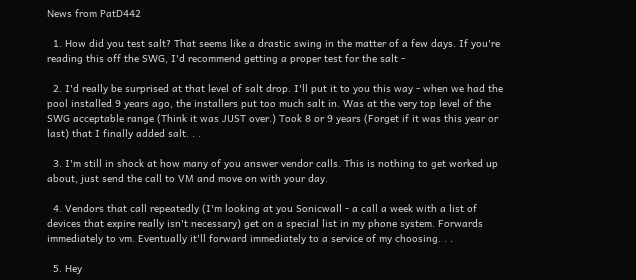News from PatD442

  1. How did you test salt? That seems like a drastic swing in the matter of a few days. If you're reading this off the SWG, I'd recommend getting a proper test for the salt -

  2. I'd really be surprised at that level of salt drop. I'll put it to you this way - when we had the pool installed 9 years ago, the installers put too much salt in. Was at the very top level of the SWG acceptable range (Think it was JUST over.) Took 8 or 9 years (Forget if it was this year or last) that I finally added salt. . .

  3. I'm still in shock at how many of you answer vendor calls. This is nothing to get worked up about, just send the call to VM and move on with your day.

  4. Vendors that call repeatedly (I'm looking at you Sonicwall - a call a week with a list of devices that expire really isn't necessary) get on a special list in my phone system. Forwards immediately to vm. Eventually it'll forward immediately to a service of my choosing. . .

  5. Hey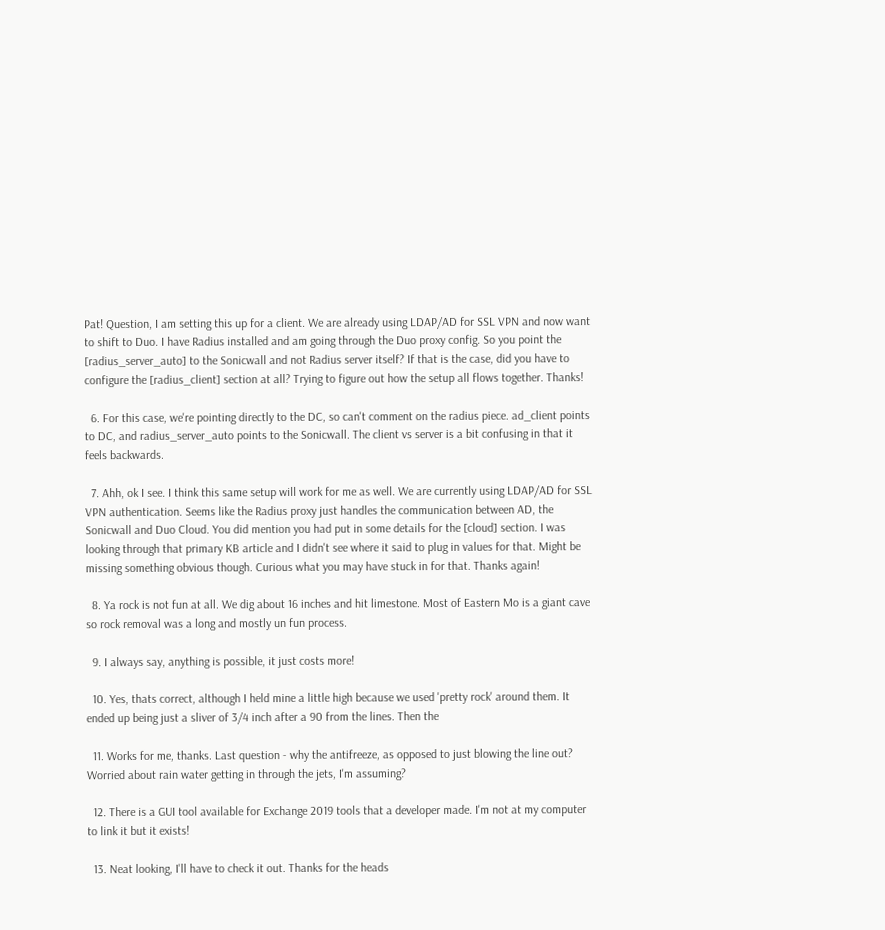Pat! Question, I am setting this up for a client. We are already using LDAP/AD for SSL VPN and now want to shift to Duo. I have Radius installed and am going through the Duo proxy config. So you point the [radius_server_auto] to the Sonicwall and not Radius server itself? If that is the case, did you have to configure the [radius_client] section at all? Trying to figure out how the setup all flows together. Thanks!

  6. For this case, we're pointing directly to the DC, so can't comment on the radius piece. ad_client points to DC, and radius_server_auto points to the Sonicwall. The client vs server is a bit confusing in that it feels backwards.

  7. Ahh, ok I see. I think this same setup will work for me as well. We are currently using LDAP/AD for SSL VPN authentication. Seems like the Radius proxy just handles the communication between AD, the Sonicwall and Duo Cloud. You did mention you had put in some details for the [cloud] section. I was looking through that primary KB article and I didn't see where it said to plug in values for that. Might be missing something obvious though. Curious what you may have stuck in for that. Thanks again!

  8. Ya rock is not fun at all. We dig about 16 inches and hit limestone. Most of Eastern Mo is a giant cave so rock removal was a long and mostly un fun process.

  9. I always say, anything is possible, it just costs more!

  10. Yes, thats correct, although I held mine a little high because we used 'pretty rock' around them. It ended up being just a sliver of 3/4 inch after a 90 from the lines. Then the

  11. Works for me, thanks. Last question - why the antifreeze, as opposed to just blowing the line out? Worried about rain water getting in through the jets, I'm assuming?

  12. There is a GUI tool available for Exchange 2019 tools that a developer made. I'm not at my computer to link it but it exists!

  13. Neat looking, I'll have to check it out. Thanks for the heads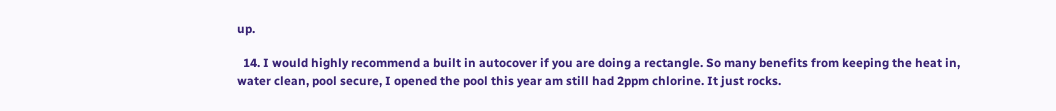up.

  14. I would highly recommend a built in autocover if you are doing a rectangle. So many benefits from keeping the heat in, water clean, pool secure, I opened the pool this year am still had 2ppm chlorine. It just rocks.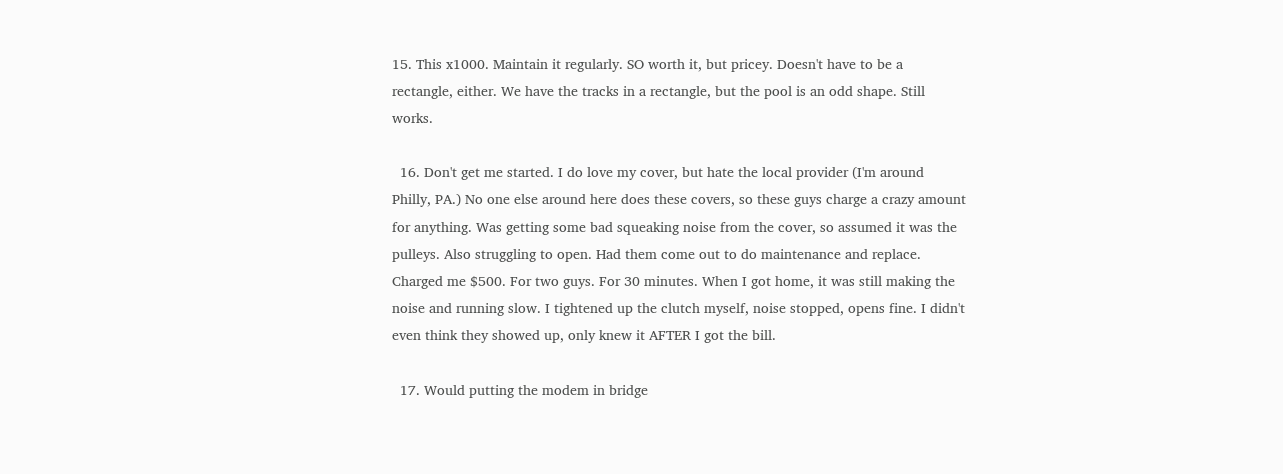15. This x1000. Maintain it regularly. SO worth it, but pricey. Doesn't have to be a rectangle, either. We have the tracks in a rectangle, but the pool is an odd shape. Still works.

  16. Don't get me started. I do love my cover, but hate the local provider (I'm around Philly, PA.) No one else around here does these covers, so these guys charge a crazy amount for anything. Was getting some bad squeaking noise from the cover, so assumed it was the pulleys. Also struggling to open. Had them come out to do maintenance and replace. Charged me $500. For two guys. For 30 minutes. When I got home, it was still making the noise and running slow. I tightened up the clutch myself, noise stopped, opens fine. I didn't even think they showed up, only knew it AFTER I got the bill.

  17. Would putting the modem in bridge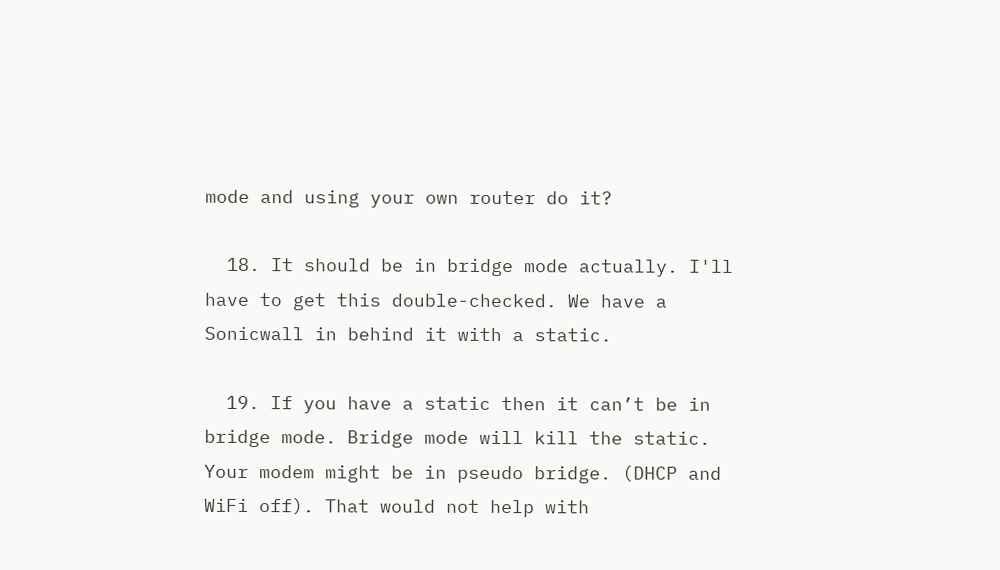mode and using your own router do it?

  18. It should be in bridge mode actually. I'll have to get this double-checked. We have a Sonicwall in behind it with a static.

  19. If you have a static then it can’t be in bridge mode. Bridge mode will kill the static. Your modem might be in pseudo bridge. (DHCP and WiFi off). That would not help with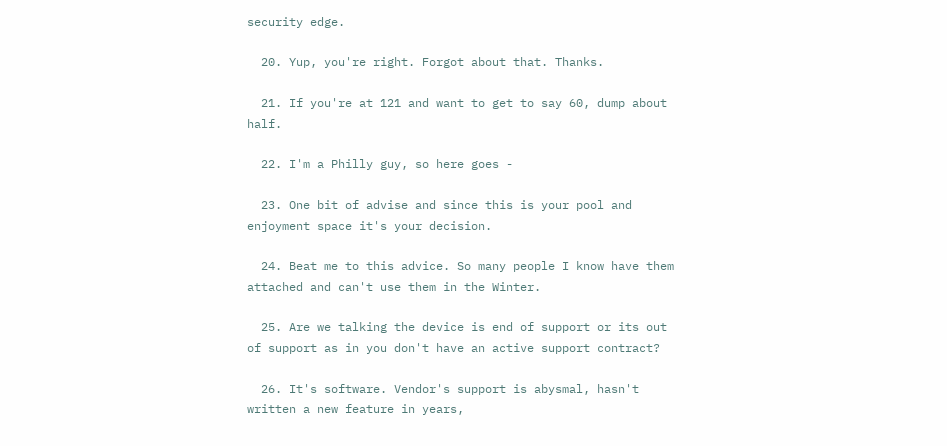security edge.

  20. Yup, you're right. Forgot about that. Thanks.

  21. If you're at 121 and want to get to say 60, dump about half.

  22. I'm a Philly guy, so here goes -

  23. One bit of advise and since this is your pool and enjoyment space it's your decision.

  24. Beat me to this advice. So many people I know have them attached and can't use them in the Winter.

  25. Are we talking the device is end of support or its out of support as in you don't have an active support contract?

  26. It's software. Vendor's support is abysmal, hasn't written a new feature in years,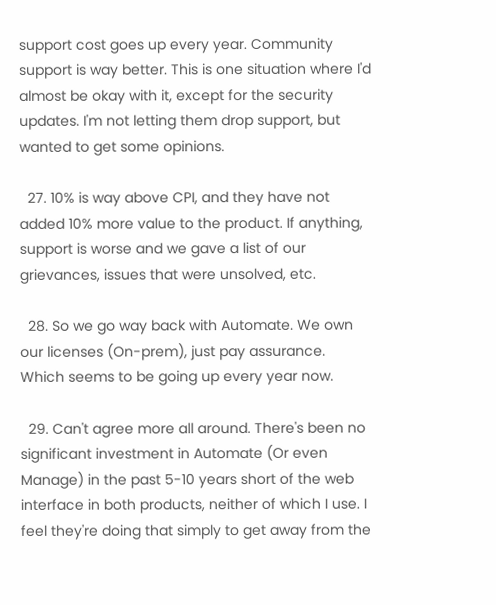support cost goes up every year. Community support is way better. This is one situation where I'd almost be okay with it, except for the security updates. I'm not letting them drop support, but wanted to get some opinions.

  27. 10% is way above CPI, and they have not added 10% more value to the product. If anything, support is worse and we gave a list of our grievances, issues that were unsolved, etc.

  28. So we go way back with Automate. We own our licenses (On-prem), just pay assurance. Which seems to be going up every year now.

  29. Can't agree more all around. There's been no significant investment in Automate (Or even Manage) in the past 5-10 years short of the web interface in both products, neither of which I use. I feel they're doing that simply to get away from the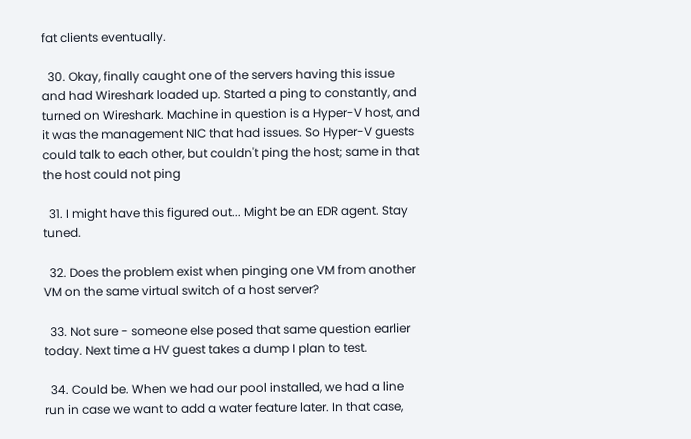fat clients eventually.

  30. Okay, finally caught one of the servers having this issue and had Wireshark loaded up. Started a ping to constantly, and turned on Wireshark. Machine in question is a Hyper-V host, and it was the management NIC that had issues. So Hyper-V guests could talk to each other, but couldn't ping the host; same in that the host could not ping

  31. I might have this figured out... Might be an EDR agent. Stay tuned.

  32. Does the problem exist when pinging one VM from another VM on the same virtual switch of a host server?

  33. Not sure - someone else posed that same question earlier today. Next time a HV guest takes a dump I plan to test.

  34. Could be. When we had our pool installed, we had a line run in case we want to add a water feature later. In that case,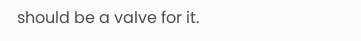should be a valve for it.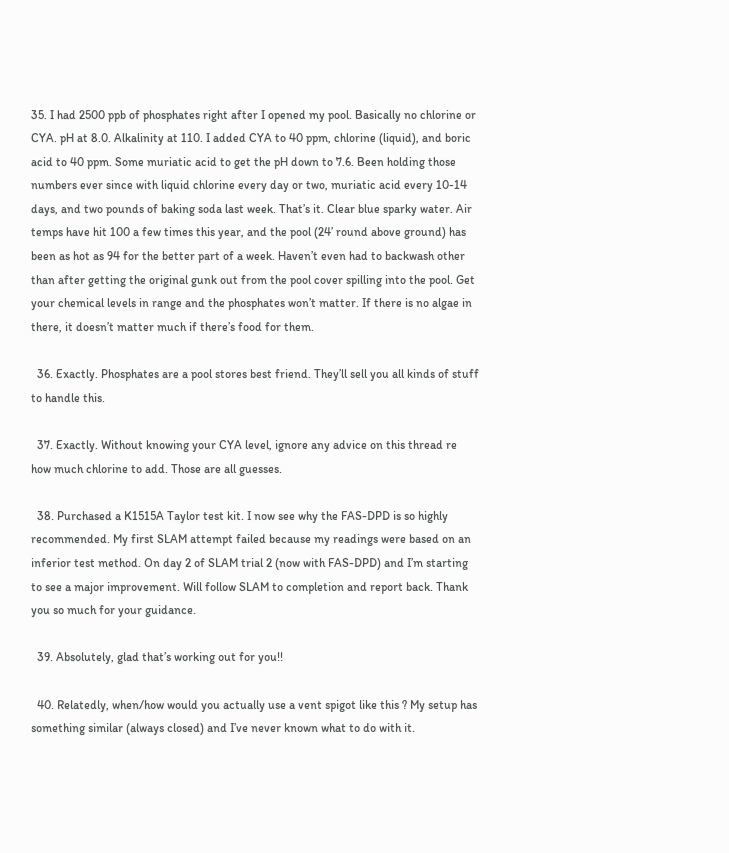35. I had 2500 ppb of phosphates right after I opened my pool. Basically no chlorine or CYA. pH at 8.0. Alkalinity at 110. I added CYA to 40 ppm, chlorine (liquid), and boric acid to 40 ppm. Some muriatic acid to get the pH down to 7.6. Been holding those numbers ever since with liquid chlorine every day or two, muriatic acid every 10-14 days, and two pounds of baking soda last week. That’s it. Clear blue sparky water. Air temps have hit 100 a few times this year, and the pool (24’ round above ground) has been as hot as 94 for the better part of a week. Haven’t even had to backwash other than after getting the original gunk out from the pool cover spilling into the pool. Get your chemical levels in range and the phosphates won’t matter. If there is no algae in there, it doesn’t matter much if there’s food for them.

  36. Exactly. Phosphates are a pool stores best friend. They’ll sell you all kinds of stuff to handle this.

  37. Exactly. Without knowing your CYA level, ignore any advice on this thread re how much chlorine to add. Those are all guesses.

  38. Purchased a K1515A Taylor test kit. I now see why the FAS-DPD is so highly recommended. My first SLAM attempt failed because my readings were based on an inferior test method. On day 2 of SLAM trial 2 (now with FAS-DPD) and I’m starting to see a major improvement. Will follow SLAM to completion and report back. Thank you so much for your guidance.

  39. Absolutely, glad that’s working out for you!!

  40. Relatedly, when/how would you actually use a vent spigot like this ? My setup has something similar (always closed) and I’ve never known what to do with it.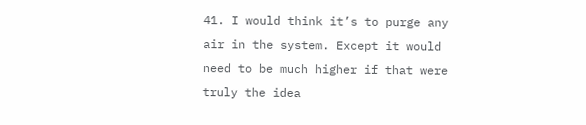41. I would think it’s to purge any air in the system. Except it would need to be much higher if that were truly the idea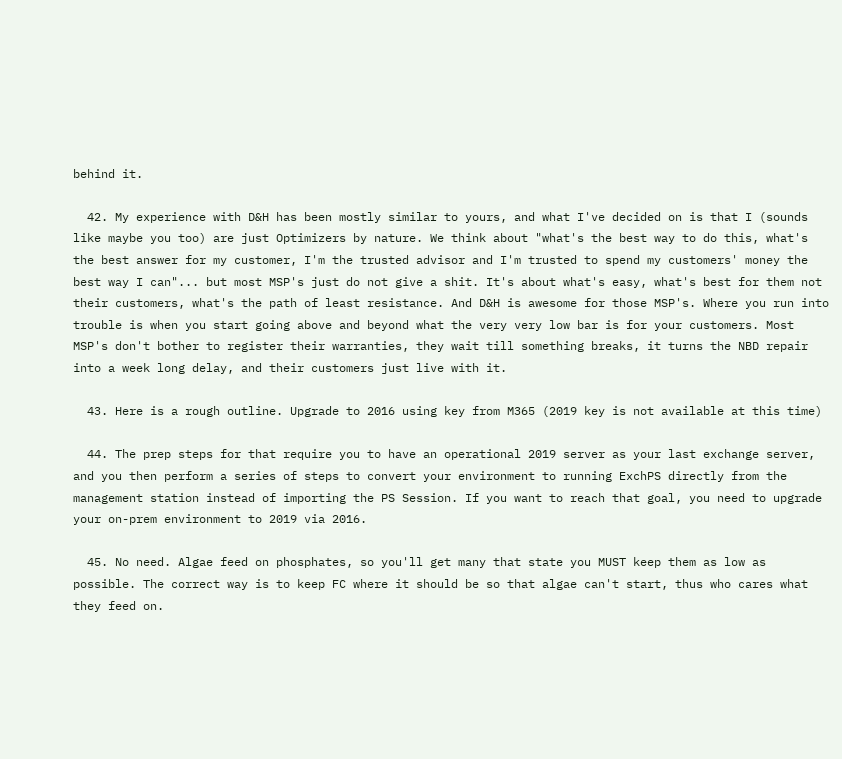behind it.

  42. My experience with D&H has been mostly similar to yours, and what I've decided on is that I (sounds like maybe you too) are just Optimizers by nature. We think about "what's the best way to do this, what's the best answer for my customer, I'm the trusted advisor and I'm trusted to spend my customers' money the best way I can"... but most MSP's just do not give a shit. It's about what's easy, what's best for them not their customers, what's the path of least resistance. And D&H is awesome for those MSP's. Where you run into trouble is when you start going above and beyond what the very very low bar is for your customers. Most MSP's don't bother to register their warranties, they wait till something breaks, it turns the NBD repair into a week long delay, and their customers just live with it.

  43. Here is a rough outline. Upgrade to 2016 using key from M365 (2019 key is not available at this time)

  44. The prep steps for that require you to have an operational 2019 server as your last exchange server, and you then perform a series of steps to convert your environment to running ExchPS directly from the management station instead of importing the PS Session. If you want to reach that goal, you need to upgrade your on-prem environment to 2019 via 2016.

  45. No need. Algae feed on phosphates, so you'll get many that state you MUST keep them as low as possible. The correct way is to keep FC where it should be so that algae can't start, thus who cares what they feed on.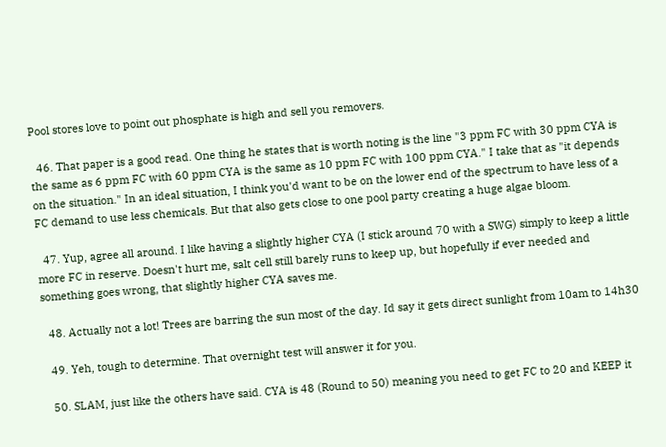Pool stores love to point out phosphate is high and sell you removers.

  46. That paper is a good read. One thing he states that is worth noting is the line "3 ppm FC with 30 ppm CYA is the same as 6 ppm FC with 60 ppm CYA is the same as 10 ppm FC with 100 ppm CYA." I take that as "it depends on the situation." In an ideal situation, I think you'd want to be on the lower end of the spectrum to have less of a FC demand to use less chemicals. But that also gets close to one pool party creating a huge algae bloom.

  47. Yup, agree all around. I like having a slightly higher CYA (I stick around 70 with a SWG) simply to keep a little more FC in reserve. Doesn't hurt me, salt cell still barely runs to keep up, but hopefully if ever needed and something goes wrong, that slightly higher CYA saves me.

  48. Actually not a lot! Trees are barring the sun most of the day. Id say it gets direct sunlight from 10am to 14h30

  49. Yeh, tough to determine. That overnight test will answer it for you.

  50. SLAM, just like the others have said. CYA is 48 (Round to 50) meaning you need to get FC to 20 and KEEP it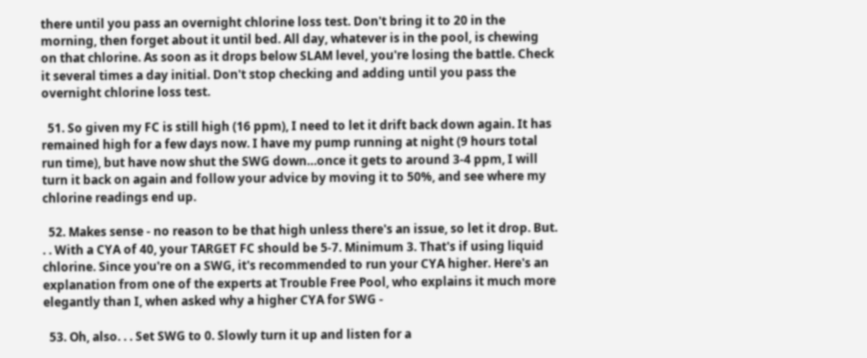there until you pass an overnight chlorine loss test. Don't bring it to 20 in the morning, then forget about it until bed. All day, whatever is in the pool, is chewing on that chlorine. As soon as it drops below SLAM level, you're losing the battle. Check it several times a day initial. Don't stop checking and adding until you pass the overnight chlorine loss test.

  51. So given my FC is still high (16 ppm), I need to let it drift back down again. It has remained high for a few days now. I have my pump running at night (9 hours total run time), but have now shut the SWG down…once it gets to around 3-4 ppm, I will turn it back on again and follow your advice by moving it to 50%, and see where my chlorine readings end up.

  52. Makes sense - no reason to be that high unless there's an issue, so let it drop. But. . . With a CYA of 40, your TARGET FC should be 5-7. Minimum 3. That's if using liquid chlorine. Since you're on a SWG, it's recommended to run your CYA higher. Here's an explanation from one of the experts at Trouble Free Pool, who explains it much more elegantly than I, when asked why a higher CYA for SWG -

  53. Oh, also. . . Set SWG to 0. Slowly turn it up and listen for a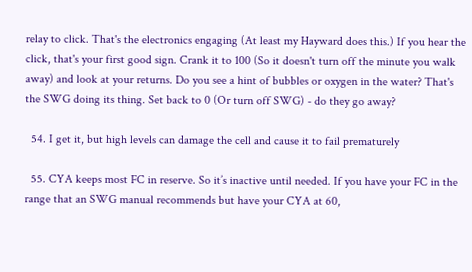relay to click. That's the electronics engaging (At least my Hayward does this.) If you hear the click, that's your first good sign. Crank it to 100 (So it doesn't turn off the minute you walk away) and look at your returns. Do you see a hint of bubbles or oxygen in the water? That's the SWG doing its thing. Set back to 0 (Or turn off SWG) - do they go away?

  54. I get it, but high levels can damage the cell and cause it to fail prematurely

  55. CYA keeps most FC in reserve. So it’s inactive until needed. If you have your FC in the range that an SWG manual recommends but have your CYA at 60,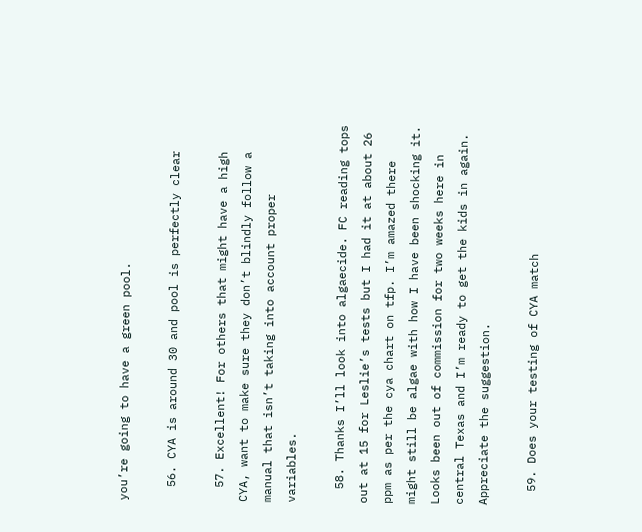you’re going to have a green pool.

  56. CYA is around 30 and pool is perfectly clear

  57. Excellent! For others that might have a high CYA, want to make sure they don’t blindly follow a manual that isn’t taking into account proper variables.

  58. Thanks I’ll look into algaecide. FC reading tops out at 15 for Leslie’s tests but I had it at about 26 ppm as per the cya chart on tfp. I’m amazed there might still be algae with how I have been shocking it. Looks been out of commission for two weeks here in central Texas and I’m ready to get the kids in again. Appreciate the suggestion.

  59. Does your testing of CYA match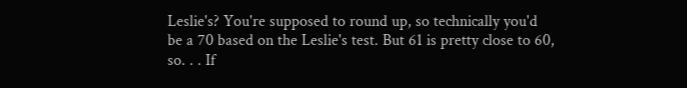Leslie's? You're supposed to round up, so technically you'd be a 70 based on the Leslie's test. But 61 is pretty close to 60, so. . . If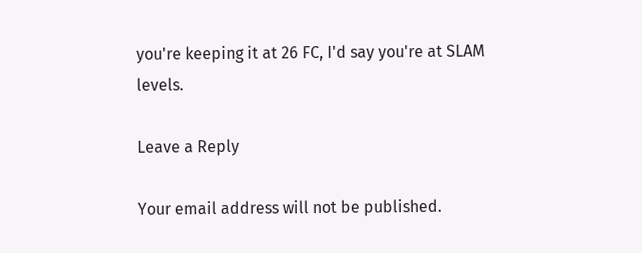you're keeping it at 26 FC, I'd say you're at SLAM levels.

Leave a Reply

Your email address will not be published.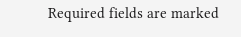Required fields are marked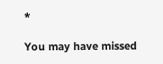*

You may have missed